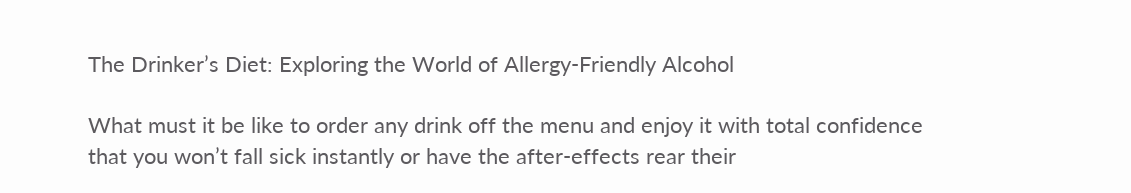The Drinker’s Diet: Exploring the World of Allergy-Friendly Alcohol

What must it be like to order any drink off the menu and enjoy it with total confidence that you won’t fall sick instantly or have the after-effects rear their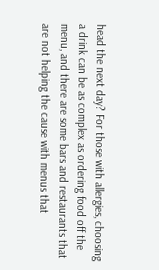head the next day? For those with allergies, choosing a drink can be as complex as ordering food off the menu, and there are some bars and restaurants that are not helping the cause with menus that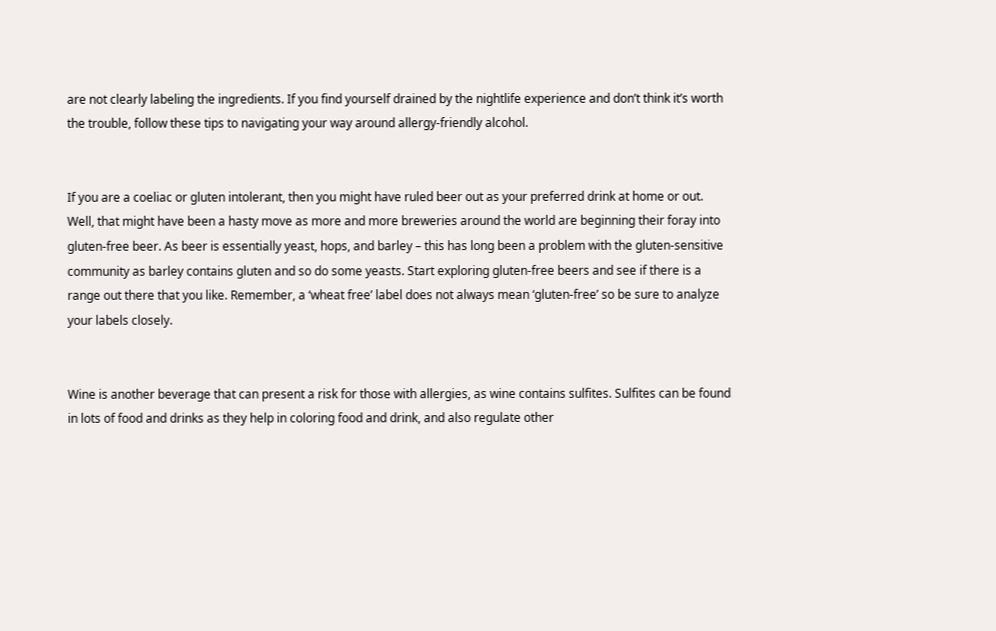are not clearly labeling the ingredients. If you find yourself drained by the nightlife experience and don’t think it’s worth the trouble, follow these tips to navigating your way around allergy-friendly alcohol.


If you are a coeliac or gluten intolerant, then you might have ruled beer out as your preferred drink at home or out. Well, that might have been a hasty move as more and more breweries around the world are beginning their foray into gluten-free beer. As beer is essentially yeast, hops, and barley – this has long been a problem with the gluten-sensitive community as barley contains gluten and so do some yeasts. Start exploring gluten-free beers and see if there is a range out there that you like. Remember, a ‘wheat free’ label does not always mean ‘gluten-free’ so be sure to analyze your labels closely.


Wine is another beverage that can present a risk for those with allergies, as wine contains sulfites. Sulfites can be found in lots of food and drinks as they help in coloring food and drink, and also regulate other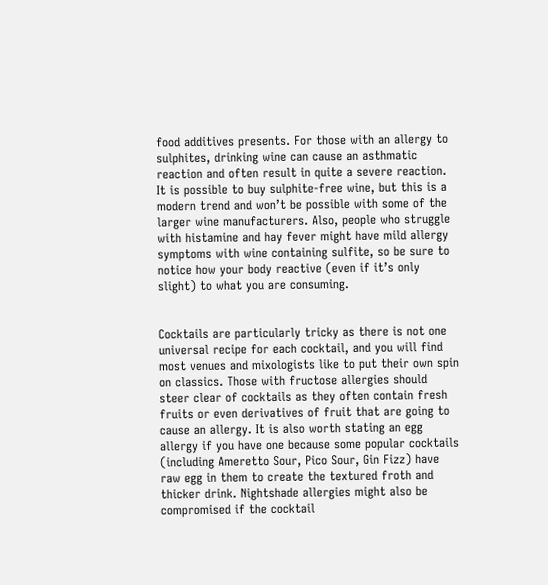food additives presents. For those with an allergy to sulphites, drinking wine can cause an asthmatic reaction and often result in quite a severe reaction. It is possible to buy sulphite-free wine, but this is a modern trend and won’t be possible with some of the larger wine manufacturers. Also, people who struggle with histamine and hay fever might have mild allergy symptoms with wine containing sulfite, so be sure to notice how your body reactive (even if it’s only slight) to what you are consuming.


Cocktails are particularly tricky as there is not one universal recipe for each cocktail, and you will find most venues and mixologists like to put their own spin on classics. Those with fructose allergies should steer clear of cocktails as they often contain fresh fruits or even derivatives of fruit that are going to cause an allergy. It is also worth stating an egg allergy if you have one because some popular cocktails (including Ameretto Sour, Pico Sour, Gin Fizz) have raw egg in them to create the textured froth and thicker drink. Nightshade allergies might also be compromised if the cocktail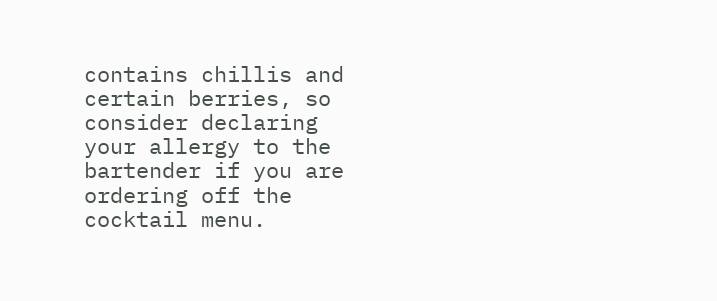contains chillis and certain berries, so consider declaring your allergy to the bartender if you are ordering off the cocktail menu.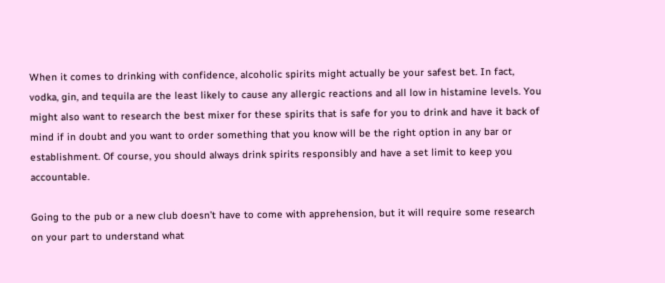When it comes to drinking with confidence, alcoholic spirits might actually be your safest bet. In fact, vodka, gin, and tequila are the least likely to cause any allergic reactions and all low in histamine levels. You might also want to research the best mixer for these spirits that is safe for you to drink and have it back of mind if in doubt and you want to order something that you know will be the right option in any bar or establishment. Of course, you should always drink spirits responsibly and have a set limit to keep you accountable.

Going to the pub or a new club doesn’t have to come with apprehension, but it will require some research on your part to understand what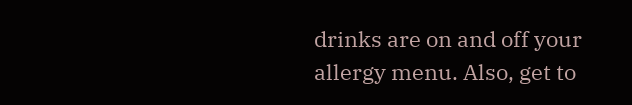drinks are on and off your allergy menu. Also, get to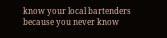know your local bartenders because you never know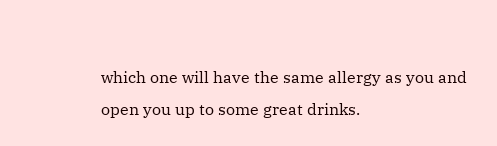which one will have the same allergy as you and open you up to some great drinks.